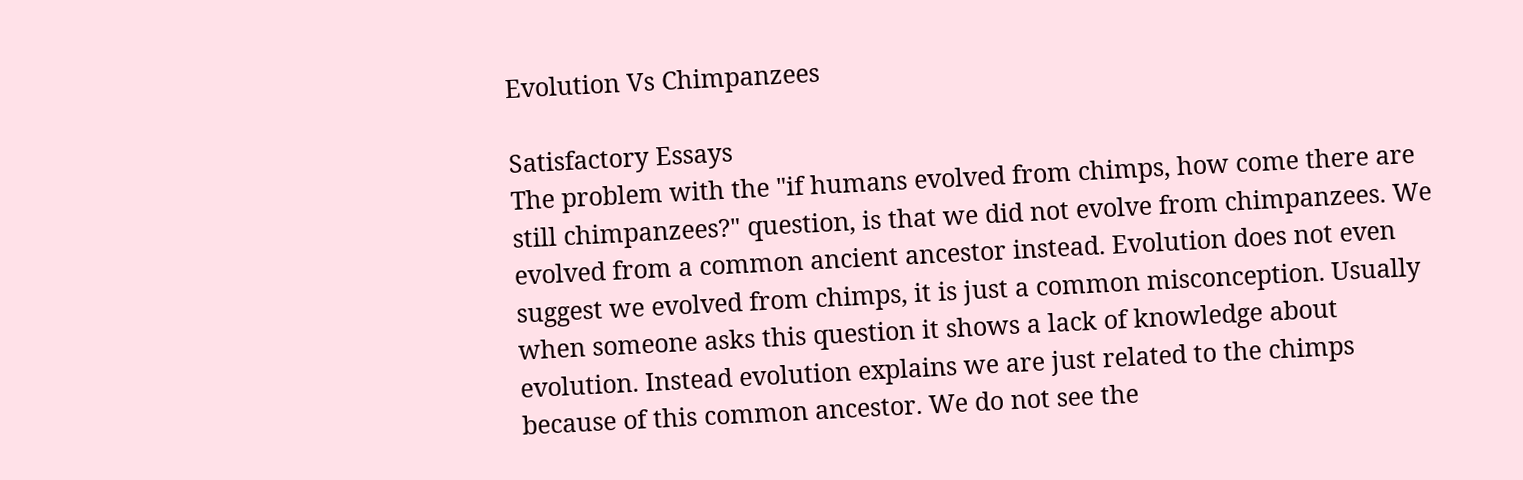Evolution Vs Chimpanzees

Satisfactory Essays
The problem with the "if humans evolved from chimps, how come there are still chimpanzees?" question, is that we did not evolve from chimpanzees. We evolved from a common ancient ancestor instead. Evolution does not even suggest we evolved from chimps, it is just a common misconception. Usually when someone asks this question it shows a lack of knowledge about evolution. Instead evolution explains we are just related to the chimps because of this common ancestor. We do not see the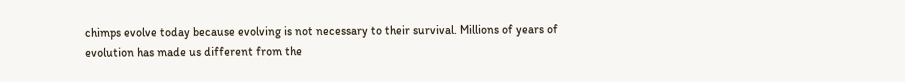chimps evolve today because evolving is not necessary to their survival. Millions of years of evolution has made us different from the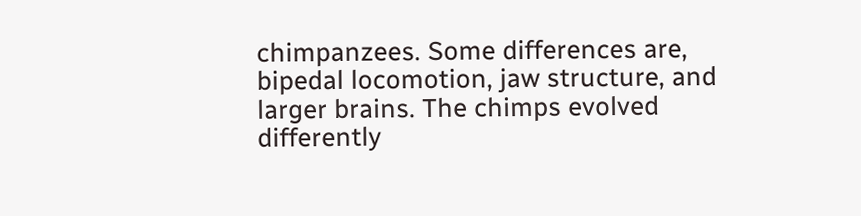chimpanzees. Some differences are, bipedal locomotion, jaw structure, and larger brains. The chimps evolved differently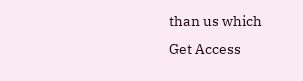than us which
Get Access